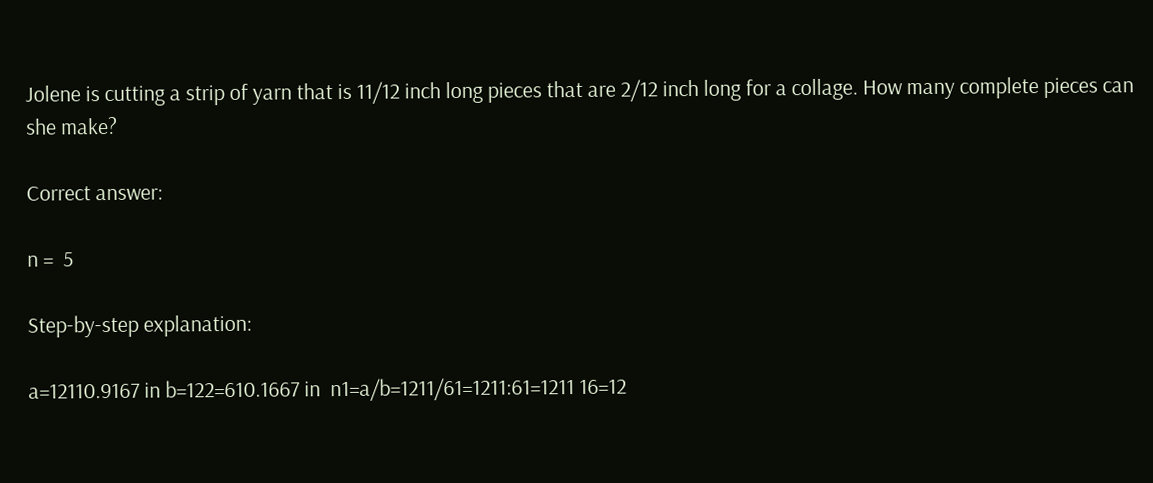Jolene is cutting a strip of yarn that is 11/12 inch long pieces that are 2/12 inch long for a collage. How many complete pieces can she make?

Correct answer:

n =  5

Step-by-step explanation:

a=12110.9167 in b=122=610.1667 in  n1=a/b=1211/61=1211:61=1211 16=12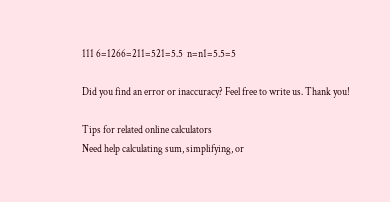111 6=1266=211=521=5.5  n=n1=5.5=5

Did you find an error or inaccuracy? Feel free to write us. Thank you!

Tips for related online calculators
Need help calculating sum, simplifying, or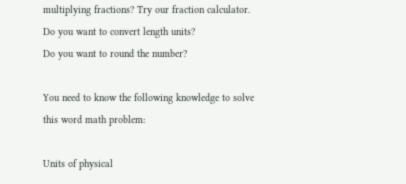multiplying fractions? Try our fraction calculator.
Do you want to convert length units?
Do you want to round the number?

You need to know the following knowledge to solve this word math problem:

Units of physical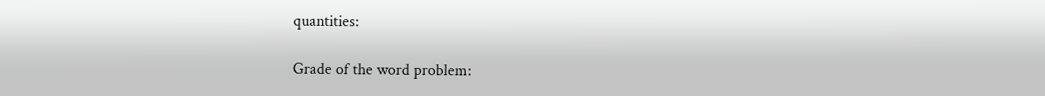quantities:

Grade of the word problem: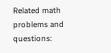Related math problems and questions: